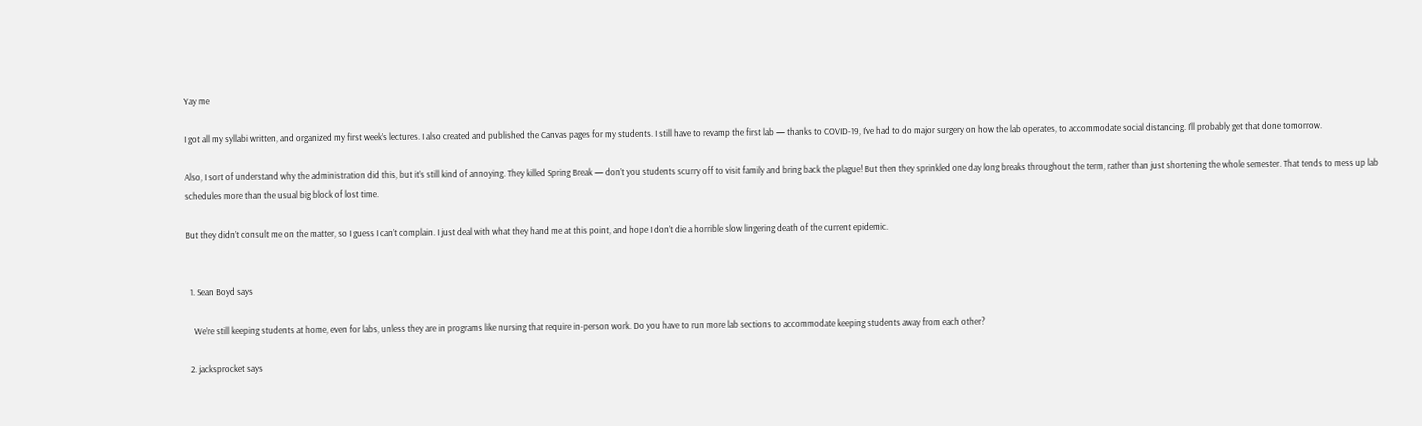Yay me

I got all my syllabi written, and organized my first week’s lectures. I also created and published the Canvas pages for my students. I still have to revamp the first lab — thanks to COVID-19, I’ve had to do major surgery on how the lab operates, to accommodate social distancing. I’ll probably get that done tomorrow.

Also, I sort of understand why the administration did this, but it’s still kind of annoying. They killed Spring Break — don’t you students scurry off to visit family and bring back the plague! But then they sprinkled one day long breaks throughout the term, rather than just shortening the whole semester. That tends to mess up lab schedules more than the usual big block of lost time.

But they didn’t consult me on the matter, so I guess I can’t complain. I just deal with what they hand me at this point, and hope I don’t die a horrible slow lingering death of the current epidemic.


  1. Sean Boyd says

    We’re still keeping students at home, even for labs, unless they are in programs like nursing that require in-person work. Do you have to run more lab sections to accommodate keeping students away from each other?

  2. jacksprocket says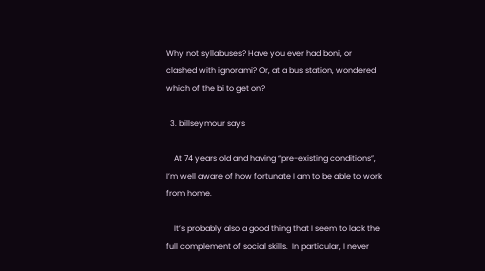Why not syllabuses? Have you ever had boni, or clashed with ignorami? Or, at a bus station, wondered which of the bi to get on?

  3. billseymour says

    At 74 years old and having “pre-existing conditions”, I’m well aware of how fortunate I am to be able to work from home.

    It’s probably also a good thing that I seem to lack the full complement of social skills.  In particular, I never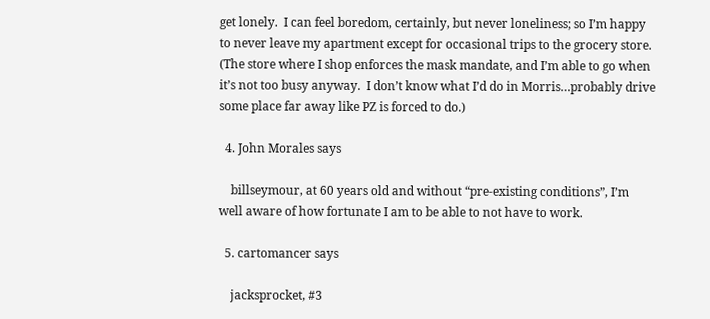get lonely.  I can feel boredom, certainly, but never loneliness; so I’m happy to never leave my apartment except for occasional trips to the grocery store.  (The store where I shop enforces the mask mandate, and I’m able to go when it’s not too busy anyway.  I don’t know what I’d do in Morris…probably drive some place far away like PZ is forced to do.)

  4. John Morales says

    billseymour, at 60 years old and without “pre-existing conditions”, I’m well aware of how fortunate I am to be able to not have to work.

  5. cartomancer says

    jacksprocket, #3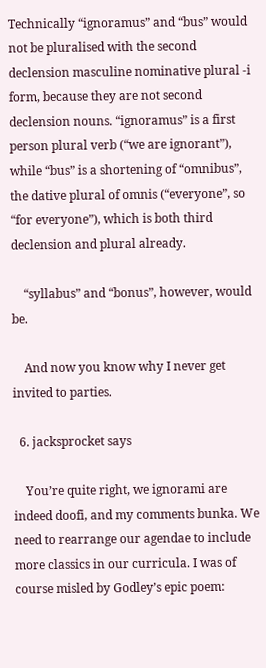Technically “ignoramus” and “bus” would not be pluralised with the second declension masculine nominative plural -i form, because they are not second declension nouns. “ignoramus” is a first person plural verb (“we are ignorant”), while “bus” is a shortening of “omnibus”, the dative plural of omnis (“everyone”, so “for everyone”), which is both third declension and plural already.

    “syllabus” and “bonus”, however, would be.

    And now you know why I never get invited to parties.

  6. jacksprocket says

    You’re quite right, we ignorami are indeed doofi, and my comments bunka. We need to rearrange our agendae to include more classics in our curricula. I was of course misled by Godley’s epic poem: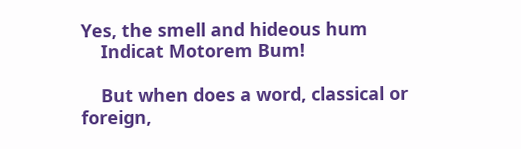Yes, the smell and hideous hum
    Indicat Motorem Bum!

    But when does a word, classical or foreign,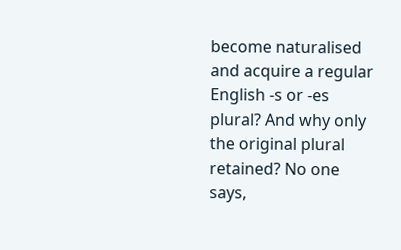become naturalised and acquire a regular English -s or -es plural? And why only the original plural retained? No one says,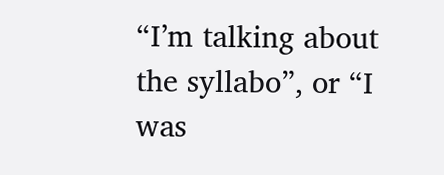“I’m talking about the syllabo”, or “I was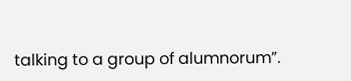talking to a group of alumnorum”.